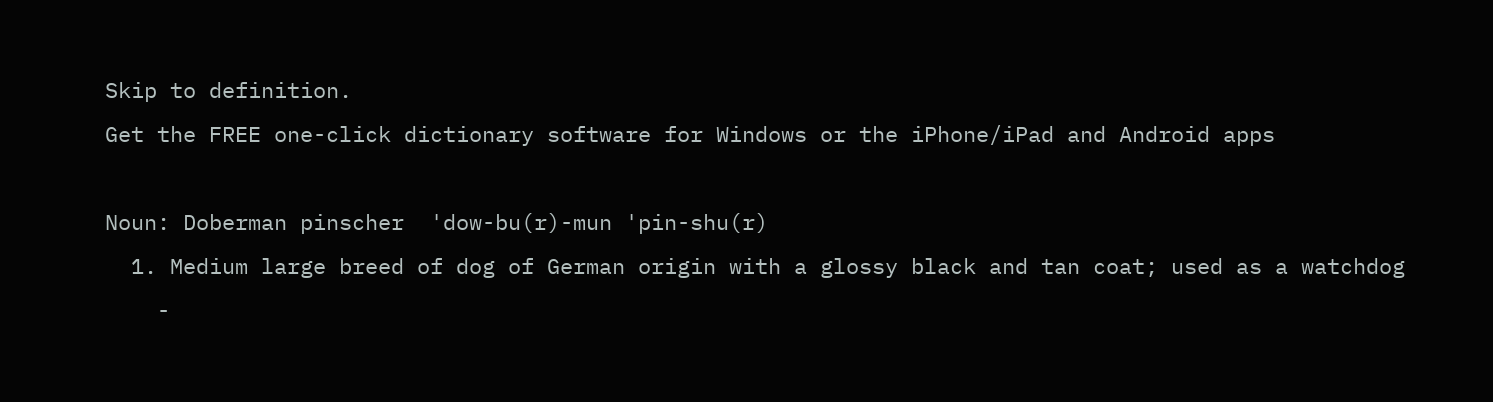Skip to definition.
Get the FREE one-click dictionary software for Windows or the iPhone/iPad and Android apps

Noun: Doberman pinscher  'dow-bu(r)-mun 'pin-shu(r)
  1. Medium large breed of dog of German origin with a glossy black and tan coat; used as a watchdog
    -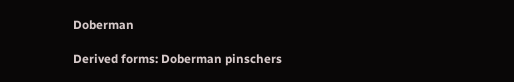Doberman

Derived forms: Doberman pinschers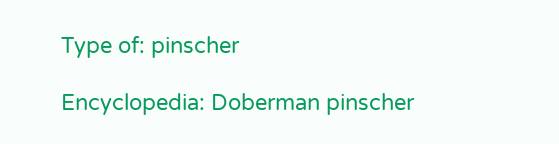Type of: pinscher

Encyclopedia: Doberman pinscher